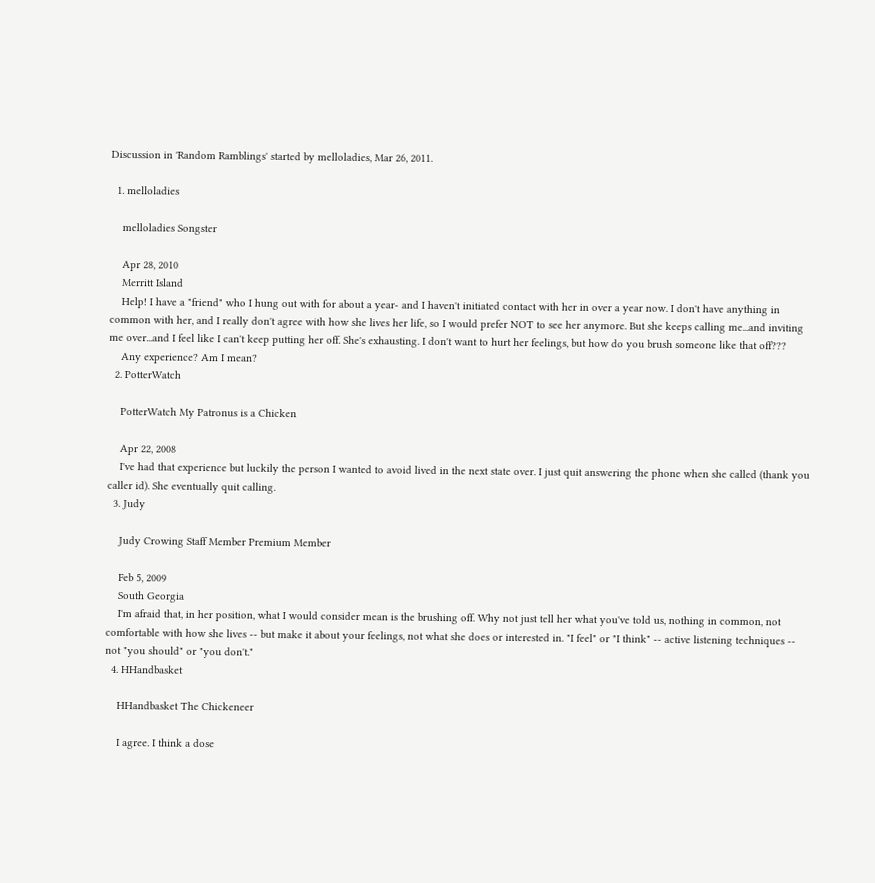Discussion in 'Random Ramblings' started by melloladies, Mar 26, 2011.

  1. melloladies

    melloladies Songster

    Apr 28, 2010
    Merritt Island
    Help! I have a "friend" who I hung out with for about a year- and I haven't initiated contact with her in over a year now. I don't have anything in common with her, and I really don't agree with how she lives her life, so I would prefer NOT to see her anymore. But she keeps calling me...and inviting me over...and I feel like I can't keep putting her off. She's exhausting. I don't want to hurt her feelings, but how do you brush someone like that off???
    Any experience? Am I mean?
  2. PotterWatch

    PotterWatch My Patronus is a Chicken

    Apr 22, 2008
    I've had that experience but luckily the person I wanted to avoid lived in the next state over. I just quit answering the phone when she called (thank you caller id). She eventually quit calling.
  3. Judy

    Judy Crowing Staff Member Premium Member

    Feb 5, 2009
    South Georgia
    I'm afraid that, in her position, what I would consider mean is the brushing off. Why not just tell her what you've told us, nothing in common, not comfortable with how she lives -- but make it about your feelings, not what she does or interested in. "I feel" or "I think" -- active listening techniques -- not "you should" or "you don't."
  4. HHandbasket

    HHandbasket The Chickeneer

    I agree. I think a dose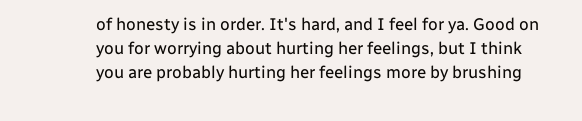of honesty is in order. It's hard, and I feel for ya. Good on you for worrying about hurting her feelings, but I think you are probably hurting her feelings more by brushing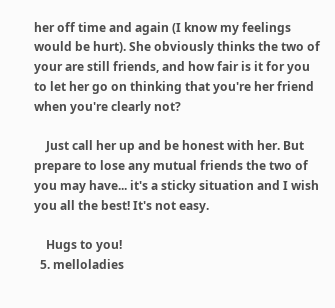her off time and again (I know my feelings would be hurt). She obviously thinks the two of your are still friends, and how fair is it for you to let her go on thinking that you're her friend when you're clearly not?

    Just call her up and be honest with her. But prepare to lose any mutual friends the two of you may have... it's a sticky situation and I wish you all the best! It's not easy.

    Hugs to you!
  5. melloladies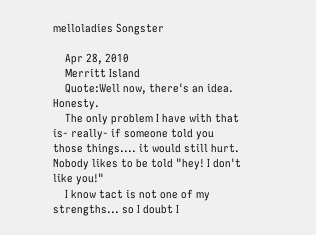melloladies Songster

    Apr 28, 2010
    Merritt Island
    Quote:Well now, there's an idea. Honesty.
    The only problem I have with that is- really- if someone told you those things.... it would still hurt. Nobody likes to be told "hey! I don't like you!"
    I know tact is not one of my strengths... so I doubt I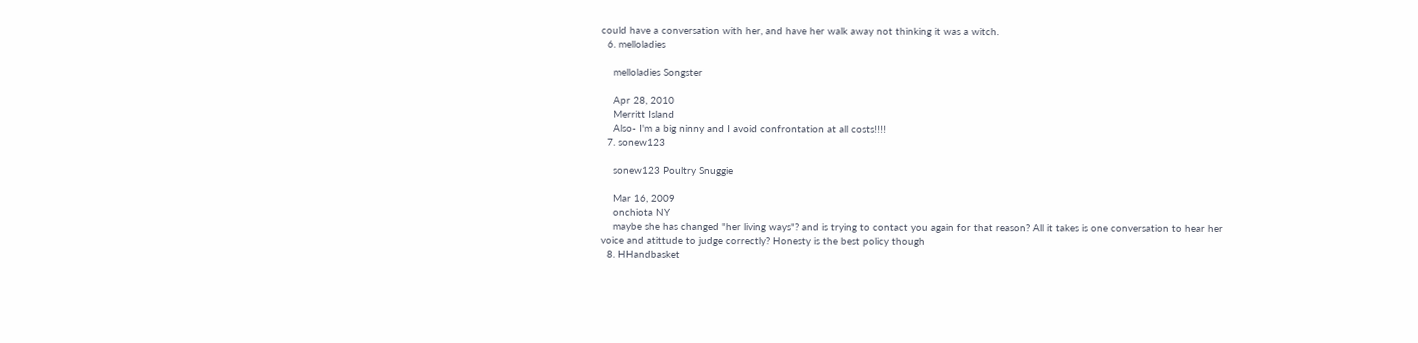could have a conversation with her, and have her walk away not thinking it was a witch.
  6. melloladies

    melloladies Songster

    Apr 28, 2010
    Merritt Island
    Also- I'm a big ninny and I avoid confrontation at all costs!!!!
  7. sonew123

    sonew123 Poultry Snuggie

    Mar 16, 2009
    onchiota NY
    maybe she has changed "her living ways"? and is trying to contact you again for that reason? All it takes is one conversation to hear her voice and atittude to judge correctly? Honesty is the best policy though
  8. HHandbasket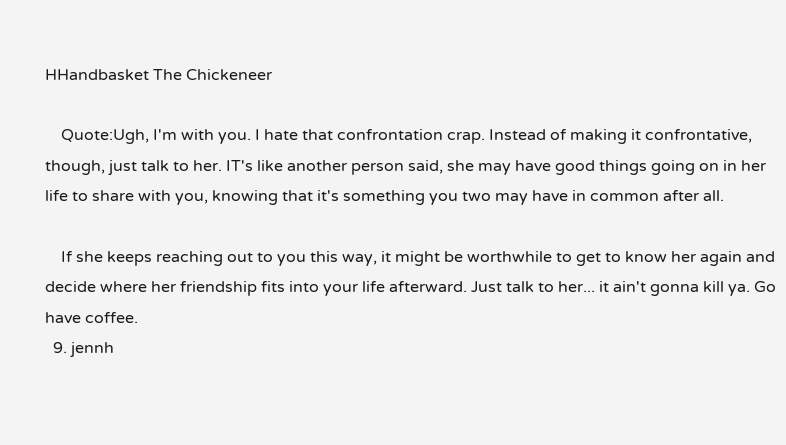HHandbasket The Chickeneer

    Quote:Ugh, I'm with you. I hate that confrontation crap. Instead of making it confrontative, though, just talk to her. IT's like another person said, she may have good things going on in her life to share with you, knowing that it's something you two may have in common after all.

    If she keeps reaching out to you this way, it might be worthwhile to get to know her again and decide where her friendship fits into your life afterward. Just talk to her... it ain't gonna kill ya. Go have coffee.
  9. jennh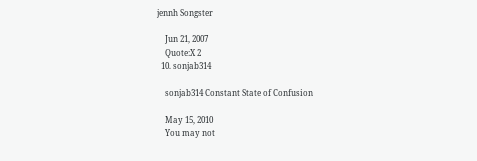jennh Songster

    Jun 21, 2007
    Quote:X 2
  10. sonjab314

    sonjab314 Constant State of Confusion

    May 15, 2010
    You may not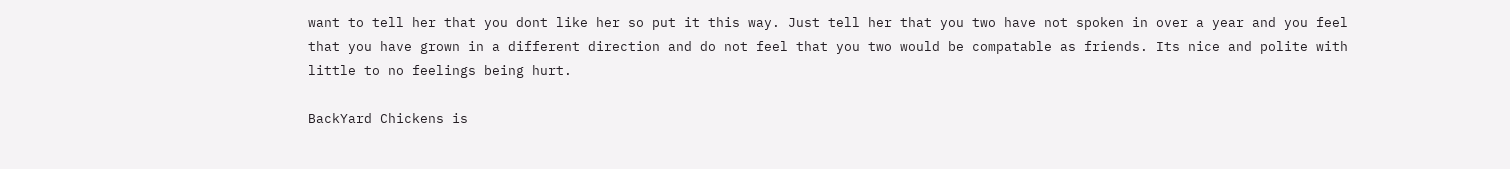want to tell her that you dont like her so put it this way. Just tell her that you two have not spoken in over a year and you feel that you have grown in a different direction and do not feel that you two would be compatable as friends. Its nice and polite with little to no feelings being hurt.

BackYard Chickens is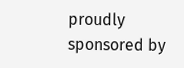proudly sponsored by